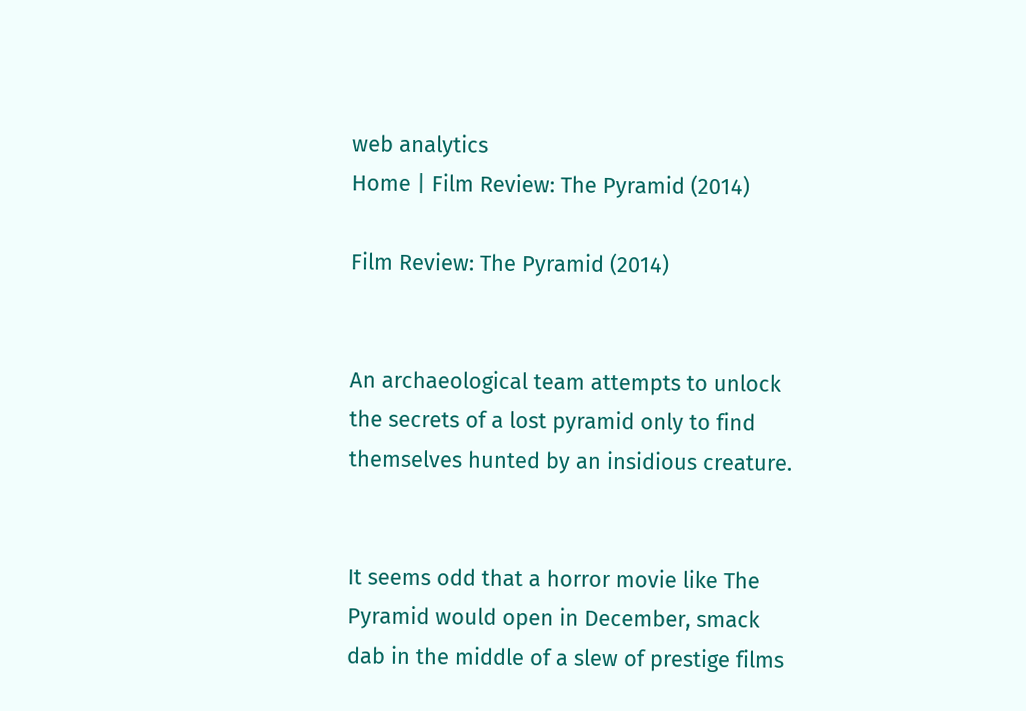web analytics
Home | Film Review: The Pyramid (2014)

Film Review: The Pyramid (2014)


An archaeological team attempts to unlock the secrets of a lost pyramid only to find themselves hunted by an insidious creature.


It seems odd that a horror movie like The Pyramid would open in December, smack dab in the middle of a slew of prestige films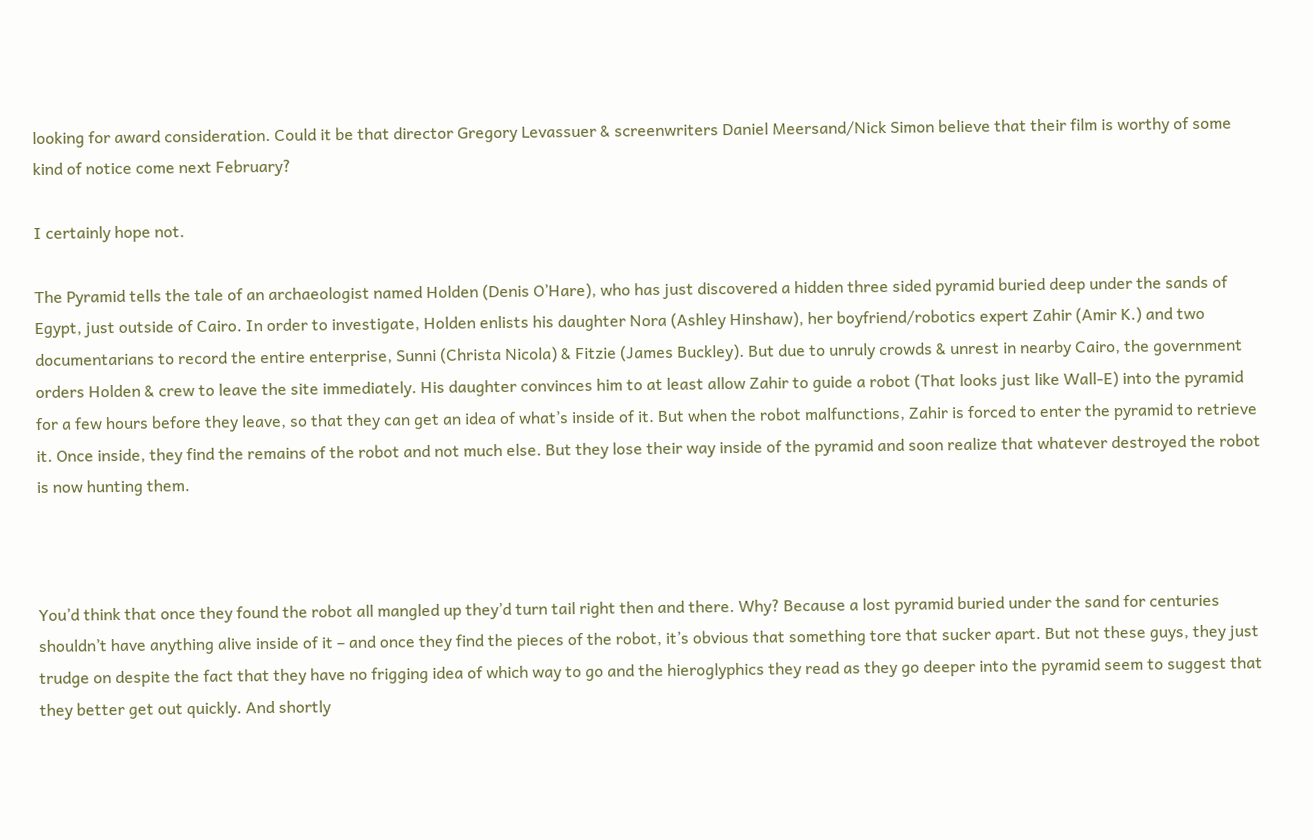looking for award consideration. Could it be that director Gregory Levassuer & screenwriters Daniel Meersand/Nick Simon believe that their film is worthy of some kind of notice come next February?

I certainly hope not.

The Pyramid tells the tale of an archaeologist named Holden (Denis O’Hare), who has just discovered a hidden three sided pyramid buried deep under the sands of Egypt, just outside of Cairo. In order to investigate, Holden enlists his daughter Nora (Ashley Hinshaw), her boyfriend/robotics expert Zahir (Amir K.) and two documentarians to record the entire enterprise, Sunni (Christa Nicola) & Fitzie (James Buckley). But due to unruly crowds & unrest in nearby Cairo, the government orders Holden & crew to leave the site immediately. His daughter convinces him to at least allow Zahir to guide a robot (That looks just like Wall-E) into the pyramid for a few hours before they leave, so that they can get an idea of what’s inside of it. But when the robot malfunctions, Zahir is forced to enter the pyramid to retrieve it. Once inside, they find the remains of the robot and not much else. But they lose their way inside of the pyramid and soon realize that whatever destroyed the robot is now hunting them.



You’d think that once they found the robot all mangled up they’d turn tail right then and there. Why? Because a lost pyramid buried under the sand for centuries shouldn’t have anything alive inside of it – and once they find the pieces of the robot, it’s obvious that something tore that sucker apart. But not these guys, they just trudge on despite the fact that they have no frigging idea of which way to go and the hieroglyphics they read as they go deeper into the pyramid seem to suggest that they better get out quickly. And shortly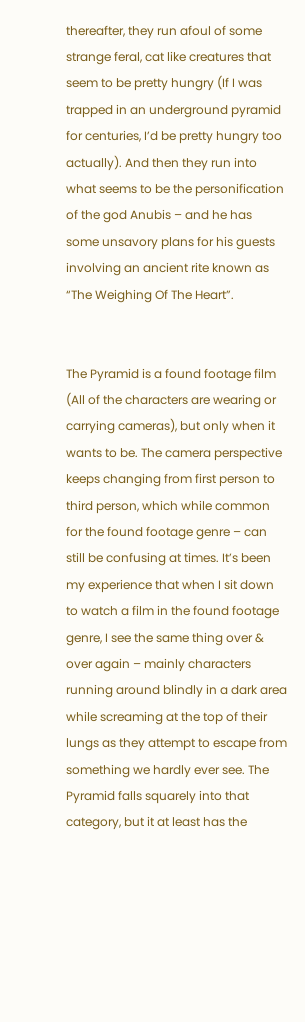thereafter, they run afoul of some strange feral, cat like creatures that seem to be pretty hungry (If I was trapped in an underground pyramid for centuries, I’d be pretty hungry too actually). And then they run into what seems to be the personification of the god Anubis – and he has some unsavory plans for his guests involving an ancient rite known as “The Weighing Of The Heart”.


The Pyramid is a found footage film (All of the characters are wearing or carrying cameras), but only when it wants to be. The camera perspective keeps changing from first person to third person, which while common for the found footage genre – can still be confusing at times. It’s been my experience that when I sit down to watch a film in the found footage genre, I see the same thing over & over again – mainly characters running around blindly in a dark area while screaming at the top of their lungs as they attempt to escape from something we hardly ever see. The Pyramid falls squarely into that category, but it at least has the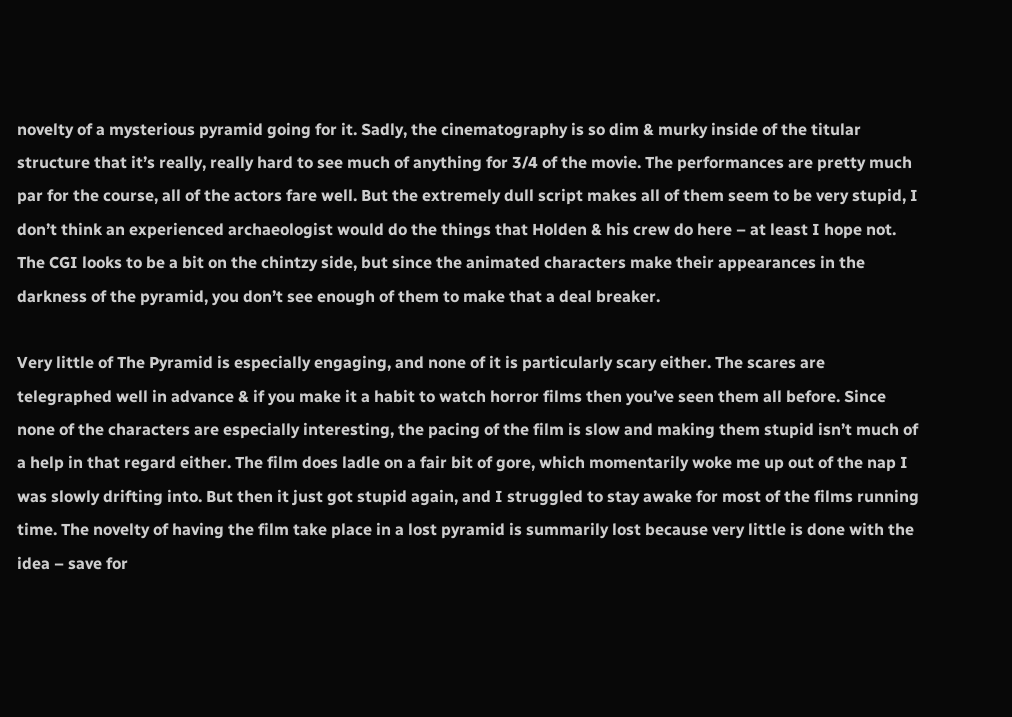novelty of a mysterious pyramid going for it. Sadly, the cinematography is so dim & murky inside of the titular structure that it’s really, really hard to see much of anything for 3/4 of the movie. The performances are pretty much par for the course, all of the actors fare well. But the extremely dull script makes all of them seem to be very stupid, I don’t think an experienced archaeologist would do the things that Holden & his crew do here – at least I hope not. The CGI looks to be a bit on the chintzy side, but since the animated characters make their appearances in the darkness of the pyramid, you don’t see enough of them to make that a deal breaker.

Very little of The Pyramid is especially engaging, and none of it is particularly scary either. The scares are telegraphed well in advance & if you make it a habit to watch horror films then you’ve seen them all before. Since none of the characters are especially interesting, the pacing of the film is slow and making them stupid isn’t much of a help in that regard either. The film does ladle on a fair bit of gore, which momentarily woke me up out of the nap I was slowly drifting into. But then it just got stupid again, and I struggled to stay awake for most of the films running time. The novelty of having the film take place in a lost pyramid is summarily lost because very little is done with the idea – save for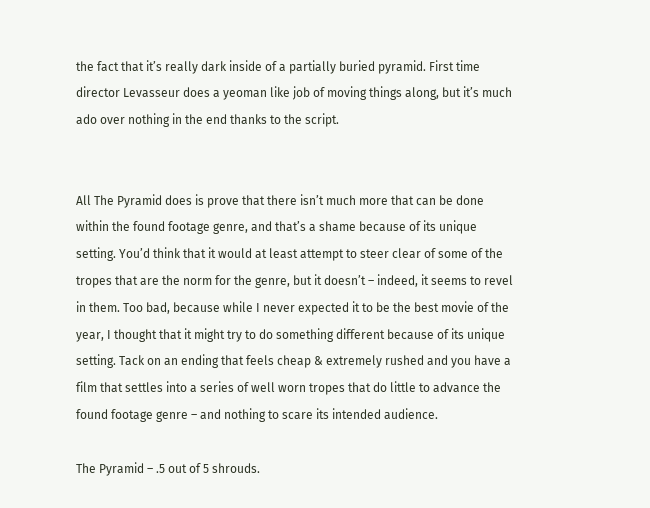the fact that it’s really dark inside of a partially buried pyramid. First time director Levasseur does a yeoman like job of moving things along, but it’s much ado over nothing in the end thanks to the script.


All The Pyramid does is prove that there isn’t much more that can be done within the found footage genre, and that’s a shame because of its unique setting. You’d think that it would at least attempt to steer clear of some of the tropes that are the norm for the genre, but it doesn’t – indeed, it seems to revel in them. Too bad, because while I never expected it to be the best movie of the year, I thought that it might try to do something different because of its unique setting. Tack on an ending that feels cheap & extremely rushed and you have a film that settles into a series of well worn tropes that do little to advance the found footage genre – and nothing to scare its intended audience.

The Pyramid – .5 out of 5 shrouds.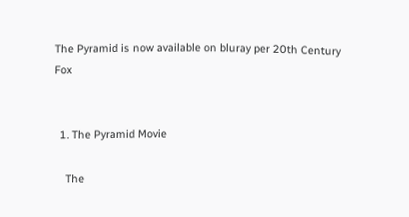The Pyramid is now available on bluray per 20th Century Fox


  1. The Pyramid Movie

    The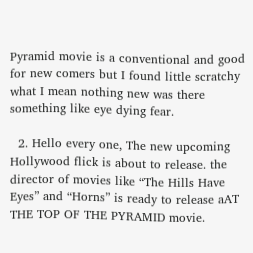Pyramid movie is a conventional and good for new comers but I found little scratchy what I mean nothing new was there something like eye dying fear.

  2. Hello every one, The new upcoming Hollywood flick is about to release. the director of movies like “The Hills Have Eyes” and “Horns” is ready to release aAT THE TOP OF THE PYRAMID movie.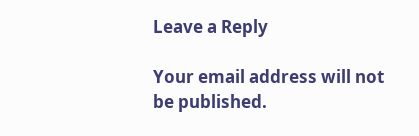Leave a Reply

Your email address will not be published.